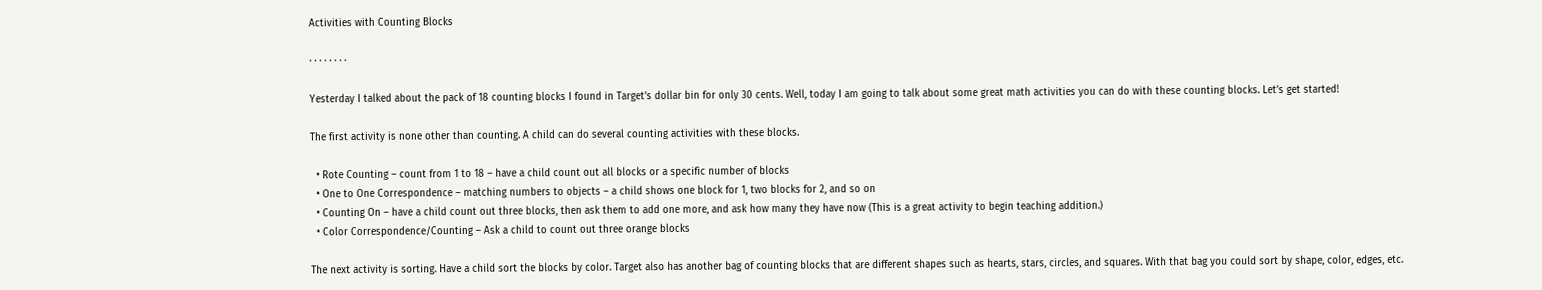Activities with Counting Blocks

· · · · · · · ·

Yesterday I talked about the pack of 18 counting blocks I found in Target’s dollar bin for only 30 cents. Well, today I am going to talk about some great math activities you can do with these counting blocks. Let’s get started!

The first activity is none other than counting. A child can do several counting activities with these blocks.

  • Rote Counting – count from 1 to 18 – have a child count out all blocks or a specific number of blocks
  • One to One Correspondence – matching numbers to objects – a child shows one block for 1, two blocks for 2, and so on
  • Counting On – have a child count out three blocks, then ask them to add one more, and ask how many they have now (This is a great activity to begin teaching addition.)
  • Color Correspondence/Counting – Ask a child to count out three orange blocks

The next activity is sorting. Have a child sort the blocks by color. Target also has another bag of counting blocks that are different shapes such as hearts, stars, circles, and squares. With that bag you could sort by shape, color, edges, etc.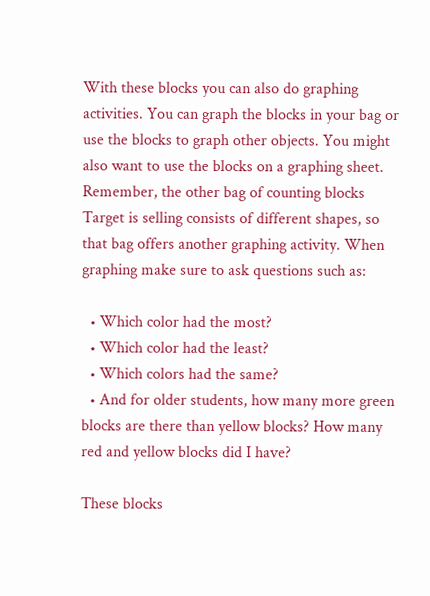With these blocks you can also do graphing activities. You can graph the blocks in your bag or use the blocks to graph other objects. You might also want to use the blocks on a graphing sheet. Remember, the other bag of counting blocks Target is selling consists of different shapes, so that bag offers another graphing activity. When graphing make sure to ask questions such as:

  • Which color had the most?
  • Which color had the least?
  • Which colors had the same?
  • And for older students, how many more green blocks are there than yellow blocks? How many red and yellow blocks did I have?

These blocks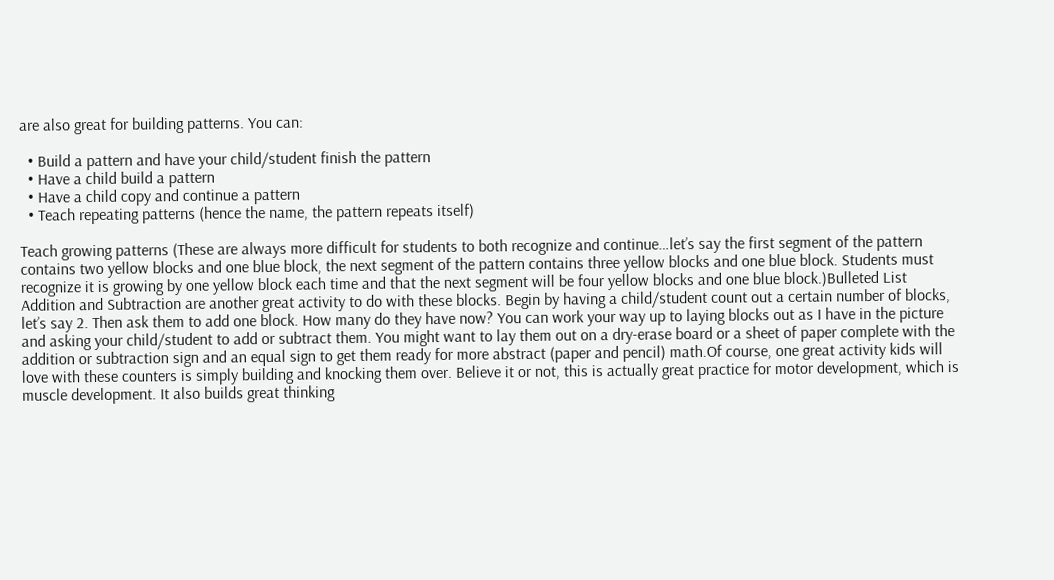are also great for building patterns. You can:

  • Build a pattern and have your child/student finish the pattern
  • Have a child build a pattern
  • Have a child copy and continue a pattern
  • Teach repeating patterns (hence the name, the pattern repeats itself)

Teach growing patterns (These are always more difficult for students to both recognize and continue…let’s say the first segment of the pattern contains two yellow blocks and one blue block, the next segment of the pattern contains three yellow blocks and one blue block. Students must recognize it is growing by one yellow block each time and that the next segment will be four yellow blocks and one blue block.)Bulleted List
Addition and Subtraction are another great activity to do with these blocks. Begin by having a child/student count out a certain number of blocks, let’s say 2. Then ask them to add one block. How many do they have now? You can work your way up to laying blocks out as I have in the picture and asking your child/student to add or subtract them. You might want to lay them out on a dry-erase board or a sheet of paper complete with the addition or subtraction sign and an equal sign to get them ready for more abstract (paper and pencil) math.Of course, one great activity kids will love with these counters is simply building and knocking them over. Believe it or not, this is actually great practice for motor development, which is muscle development. It also builds great thinking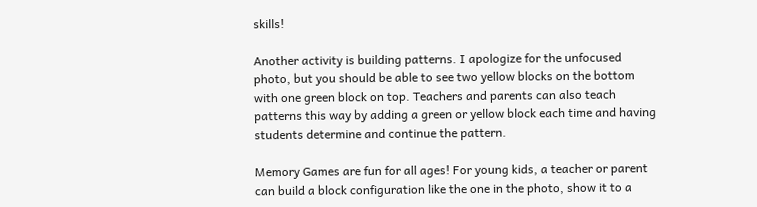skills!

Another activity is building patterns. I apologize for the unfocused photo, but you should be able to see two yellow blocks on the bottom with one green block on top. Teachers and parents can also teach patterns this way by adding a green or yellow block each time and having students determine and continue the pattern.

Memory Games are fun for all ages! For young kids, a teacher or parent can build a block configuration like the one in the photo, show it to a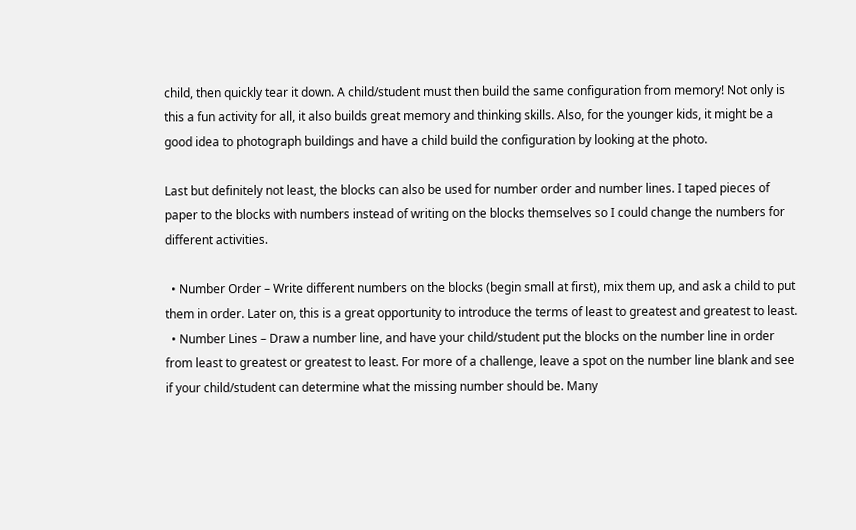child, then quickly tear it down. A child/student must then build the same configuration from memory! Not only is this a fun activity for all, it also builds great memory and thinking skills. Also, for the younger kids, it might be a good idea to photograph buildings and have a child build the configuration by looking at the photo.

Last but definitely not least, the blocks can also be used for number order and number lines. I taped pieces of paper to the blocks with numbers instead of writing on the blocks themselves so I could change the numbers for different activities.

  • Number Order – Write different numbers on the blocks (begin small at first), mix them up, and ask a child to put them in order. Later on, this is a great opportunity to introduce the terms of least to greatest and greatest to least.
  • Number Lines – Draw a number line, and have your child/student put the blocks on the number line in order from least to greatest or greatest to least. For more of a challenge, leave a spot on the number line blank and see if your child/student can determine what the missing number should be. Many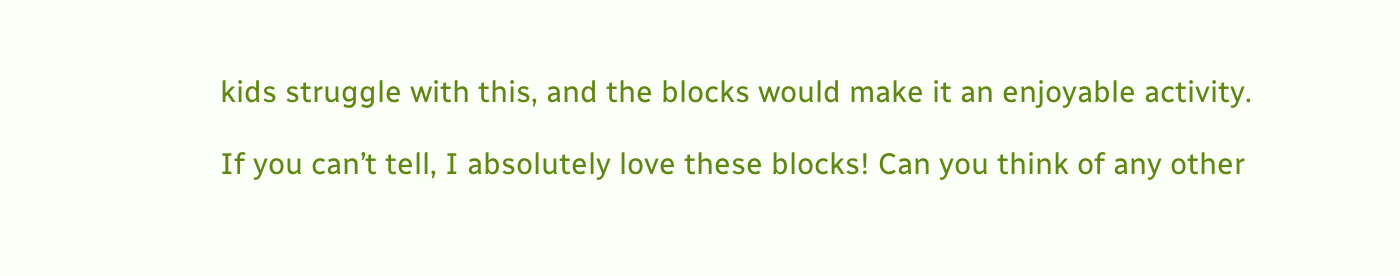kids struggle with this, and the blocks would make it an enjoyable activity.

If you can’t tell, I absolutely love these blocks! Can you think of any other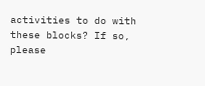activities to do with these blocks? If so, please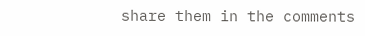share them in the comments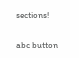sections!

abc button